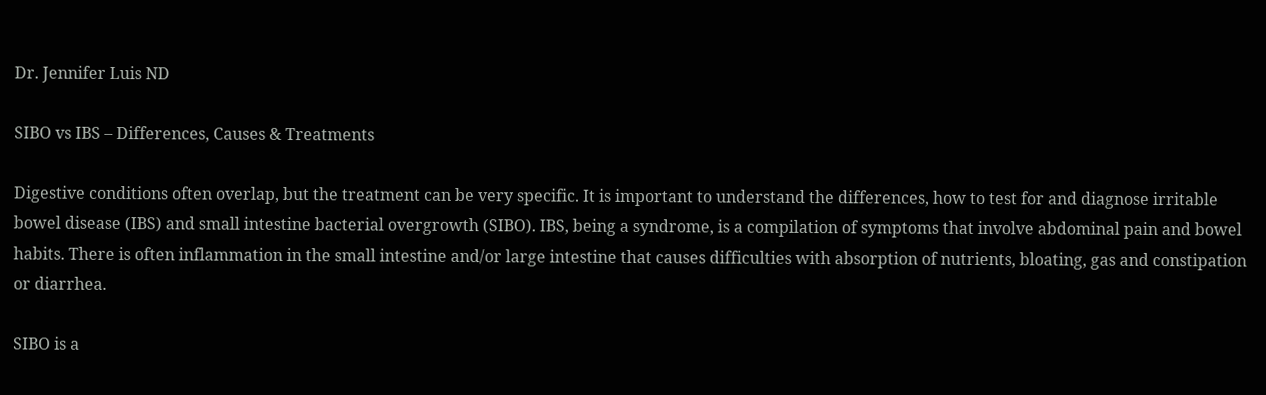Dr. Jennifer Luis ND

SIBO vs IBS – Differences, Causes & Treatments

Digestive conditions often overlap, but the treatment can be very specific. It is important to understand the differences, how to test for and diagnose irritable bowel disease (IBS) and small intestine bacterial overgrowth (SIBO). IBS, being a syndrome, is a compilation of symptoms that involve abdominal pain and bowel habits. There is often inflammation in the small intestine and/or large intestine that causes difficulties with absorption of nutrients, bloating, gas and constipation or diarrhea.

SIBO is a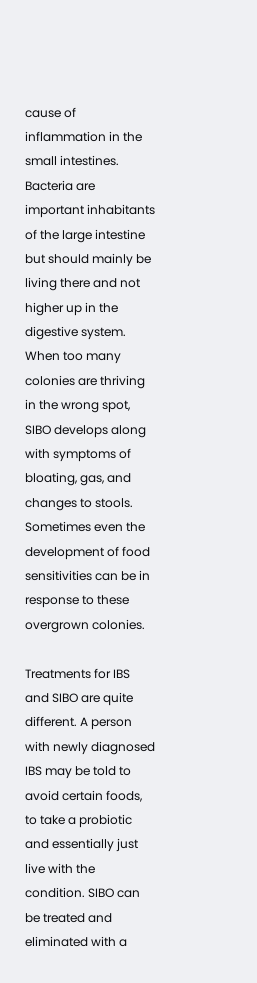cause of inflammation in the small intestines. Bacteria are important inhabitants of the large intestine but should mainly be living there and not higher up in the digestive system. When too many colonies are thriving in the wrong spot, SIBO develops along with symptoms of bloating, gas, and changes to stools. Sometimes even the development of food sensitivities can be in response to these overgrown colonies.

Treatments for IBS and SIBO are quite different. A person with newly diagnosed IBS may be told to avoid certain foods, to take a probiotic and essentially just live with the condition. SIBO can be treated and eliminated with a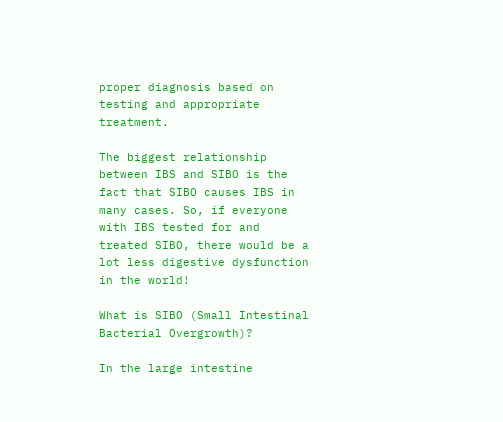proper diagnosis based on testing and appropriate treatment.

The biggest relationship between IBS and SIBO is the fact that SIBO causes IBS in many cases. So, if everyone with IBS tested for and treated SIBO, there would be a lot less digestive dysfunction in the world!

What is SIBO (Small Intestinal Bacterial Overgrowth)?

In the large intestine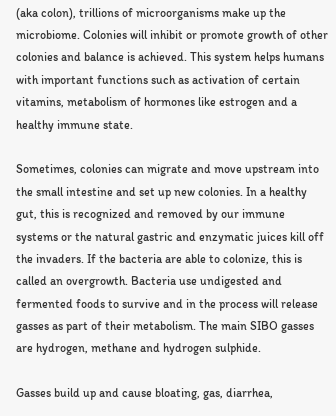(aka colon), trillions of microorganisms make up the microbiome. Colonies will inhibit or promote growth of other colonies and balance is achieved. This system helps humans with important functions such as activation of certain vitamins, metabolism of hormones like estrogen and a healthy immune state.

Sometimes, colonies can migrate and move upstream into the small intestine and set up new colonies. In a healthy gut, this is recognized and removed by our immune systems or the natural gastric and enzymatic juices kill off the invaders. If the bacteria are able to colonize, this is called an overgrowth. Bacteria use undigested and fermented foods to survive and in the process will release gasses as part of their metabolism. The main SIBO gasses are hydrogen, methane and hydrogen sulphide.

Gasses build up and cause bloating, gas, diarrhea,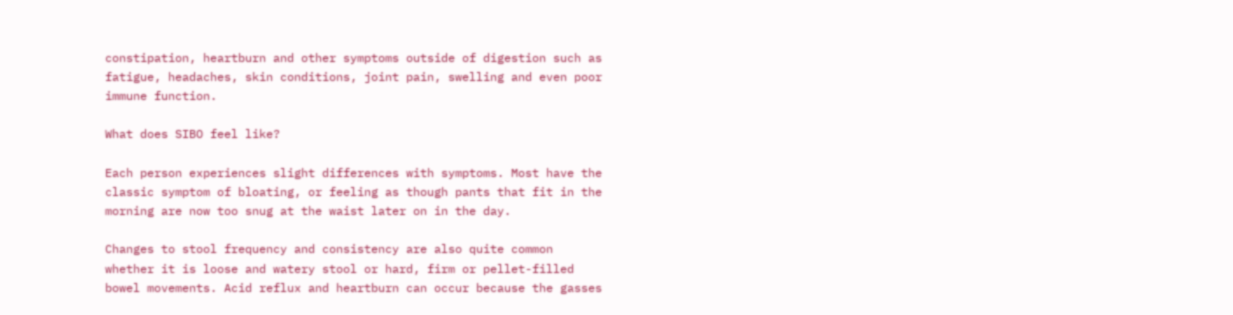constipation, heartburn and other symptoms outside of digestion such as fatigue, headaches, skin conditions, joint pain, swelling and even poor immune function.

What does SIBO feel like?

Each person experiences slight differences with symptoms. Most have the classic symptom of bloating, or feeling as though pants that fit in the morning are now too snug at the waist later on in the day.

Changes to stool frequency and consistency are also quite common whether it is loose and watery stool or hard, firm or pellet-filled bowel movements. Acid reflux and heartburn can occur because the gasses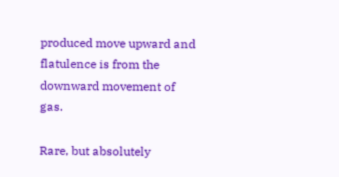produced move upward and flatulence is from the downward movement of gas.

Rare, but absolutely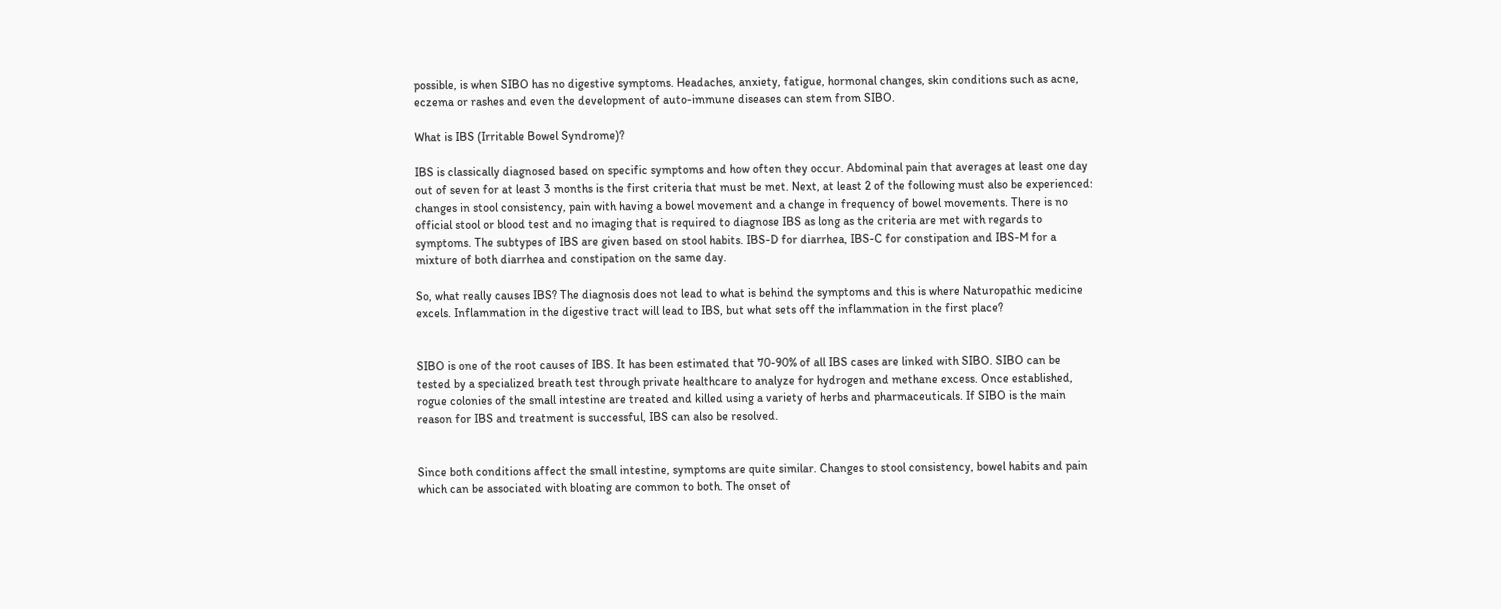possible, is when SIBO has no digestive symptoms. Headaches, anxiety, fatigue, hormonal changes, skin conditions such as acne, eczema or rashes and even the development of auto-immune diseases can stem from SIBO.

What is IBS (Irritable Bowel Syndrome)?

IBS is classically diagnosed based on specific symptoms and how often they occur. Abdominal pain that averages at least one day out of seven for at least 3 months is the first criteria that must be met. Next, at least 2 of the following must also be experienced: changes in stool consistency, pain with having a bowel movement and a change in frequency of bowel movements. There is no official stool or blood test and no imaging that is required to diagnose IBS as long as the criteria are met with regards to symptoms. The subtypes of IBS are given based on stool habits. IBS-D for diarrhea, IBS-C for constipation and IBS-M for a mixture of both diarrhea and constipation on the same day.

So, what really causes IBS? The diagnosis does not lead to what is behind the symptoms and this is where Naturopathic medicine excels. Inflammation in the digestive tract will lead to IBS, but what sets off the inflammation in the first place?


SIBO is one of the root causes of IBS. It has been estimated that 70-90% of all IBS cases are linked with SIBO. SIBO can be tested by a specialized breath test through private healthcare to analyze for hydrogen and methane excess. Once established, rogue colonies of the small intestine are treated and killed using a variety of herbs and pharmaceuticals. If SIBO is the main reason for IBS and treatment is successful, IBS can also be resolved.


Since both conditions affect the small intestine, symptoms are quite similar. Changes to stool consistency, bowel habits and pain which can be associated with bloating are common to both. The onset of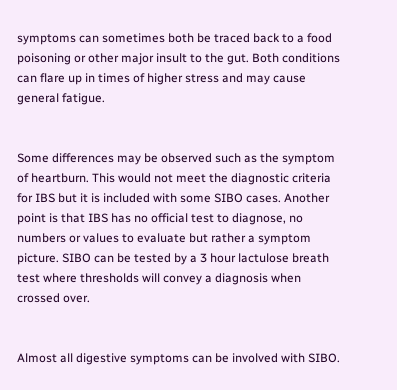symptoms can sometimes both be traced back to a food poisoning or other major insult to the gut. Both conditions can flare up in times of higher stress and may cause general fatigue.


Some differences may be observed such as the symptom of heartburn. This would not meet the diagnostic criteria for IBS but it is included with some SIBO cases. Another point is that IBS has no official test to diagnose, no numbers or values to evaluate but rather a symptom picture. SIBO can be tested by a 3 hour lactulose breath test where thresholds will convey a diagnosis when crossed over.


Almost all digestive symptoms can be involved with SIBO.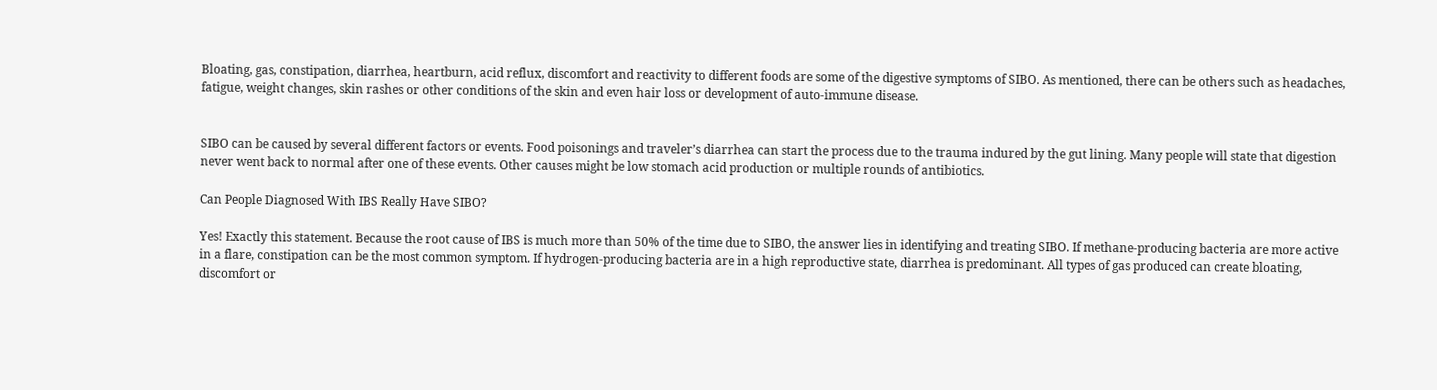Bloating, gas, constipation, diarrhea, heartburn, acid reflux, discomfort and reactivity to different foods are some of the digestive symptoms of SIBO. As mentioned, there can be others such as headaches, fatigue, weight changes, skin rashes or other conditions of the skin and even hair loss or development of auto-immune disease.


SIBO can be caused by several different factors or events. Food poisonings and traveler’s diarrhea can start the process due to the trauma indured by the gut lining. Many people will state that digestion never went back to normal after one of these events. Other causes might be low stomach acid production or multiple rounds of antibiotics.

Can People Diagnosed With IBS Really Have SIBO?

Yes! Exactly this statement. Because the root cause of IBS is much more than 50% of the time due to SIBO, the answer lies in identifying and treating SIBO. If methane-producing bacteria are more active in a flare, constipation can be the most common symptom. If hydrogen-producing bacteria are in a high reproductive state, diarrhea is predominant. All types of gas produced can create bloating, discomfort or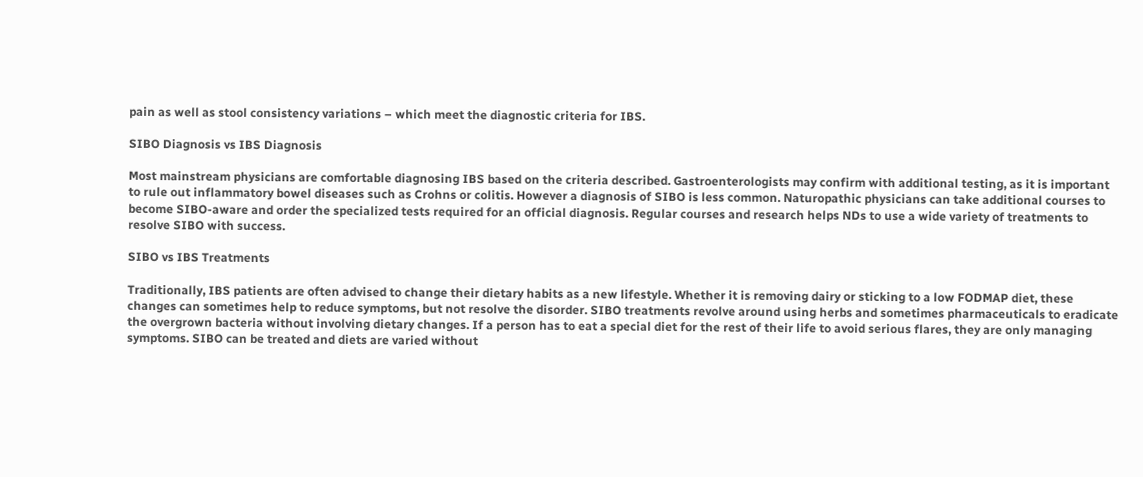pain as well as stool consistency variations – which meet the diagnostic criteria for IBS.

SIBO Diagnosis vs IBS Diagnosis

Most mainstream physicians are comfortable diagnosing IBS based on the criteria described. Gastroenterologists may confirm with additional testing, as it is important to rule out inflammatory bowel diseases such as Crohns or colitis. However a diagnosis of SIBO is less common. Naturopathic physicians can take additional courses to become SIBO-aware and order the specialized tests required for an official diagnosis. Regular courses and research helps NDs to use a wide variety of treatments to resolve SIBO with success.

SIBO vs IBS Treatments

Traditionally, IBS patients are often advised to change their dietary habits as a new lifestyle. Whether it is removing dairy or sticking to a low FODMAP diet, these changes can sometimes help to reduce symptoms, but not resolve the disorder. SIBO treatments revolve around using herbs and sometimes pharmaceuticals to eradicate the overgrown bacteria without involving dietary changes. If a person has to eat a special diet for the rest of their life to avoid serious flares, they are only managing symptoms. SIBO can be treated and diets are varied without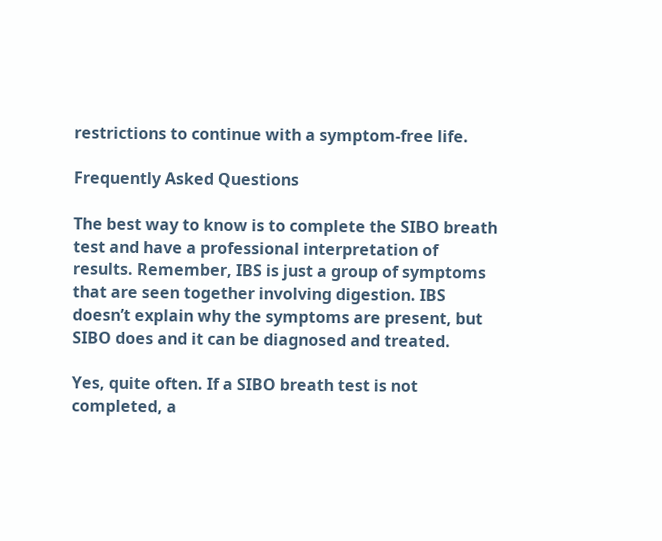restrictions to continue with a symptom-free life.

Frequently Asked Questions

The best way to know is to complete the SIBO breath test and have a professional interpretation of results. Remember, IBS is just a group of symptoms that are seen together involving digestion. IBS doesn’t explain why the symptoms are present, but SIBO does and it can be diagnosed and treated.

Yes, quite often. If a SIBO breath test is not completed, a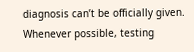diagnosis can’t be officially given. Whenever possible, testing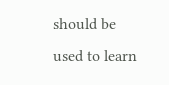should be used to learn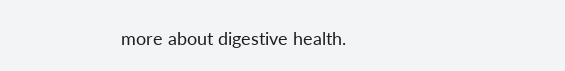more about digestive health.